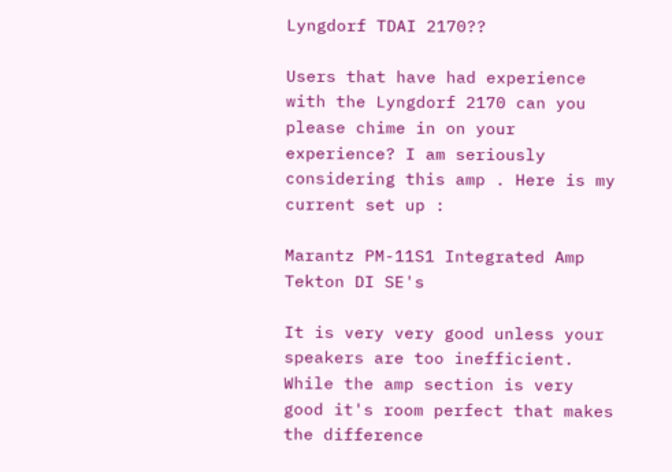Lyngdorf TDAI 2170??

Users that have had experience with the Lyngdorf 2170 can you please chime in on your experience? I am seriously considering this amp . Here is my current set up :

Marantz PM-11S1 Integrated Amp
Tekton DI SE's

It is very very good unless your speakers are too inefficient. While the amp section is very good it's room perfect that makes the difference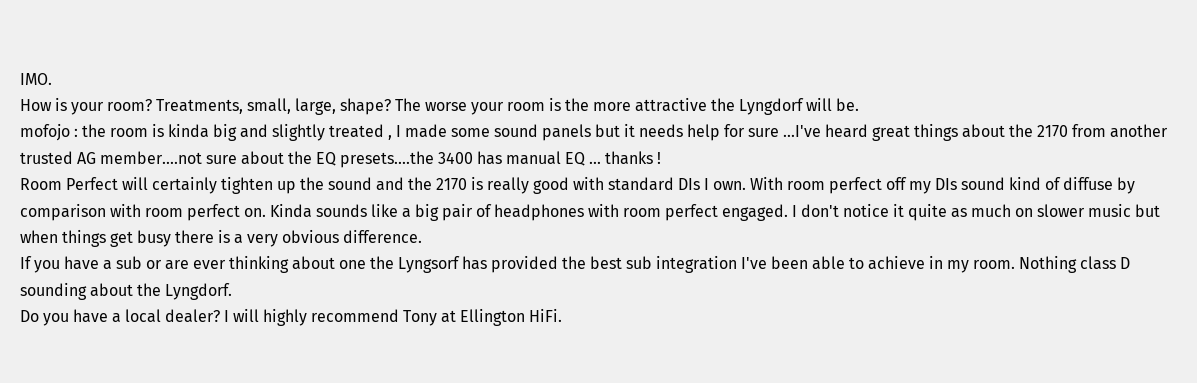IMO.
How is your room? Treatments, small, large, shape? The worse your room is the more attractive the Lyngdorf will be.
mofojo : the room is kinda big and slightly treated , I made some sound panels but it needs help for sure ...I've heard great things about the 2170 from another trusted AG member....not sure about the EQ presets....the 3400 has manual EQ ... thanks !
Room Perfect will certainly tighten up the sound and the 2170 is really good with standard DIs I own. With room perfect off my DIs sound kind of diffuse by comparison with room perfect on. Kinda sounds like a big pair of headphones with room perfect engaged. I don't notice it quite as much on slower music but when things get busy there is a very obvious difference.
If you have a sub or are ever thinking about one the Lyngsorf has provided the best sub integration I've been able to achieve in my room. Nothing class D sounding about the Lyngdorf.
Do you have a local dealer? I will highly recommend Tony at Ellington HiFi.